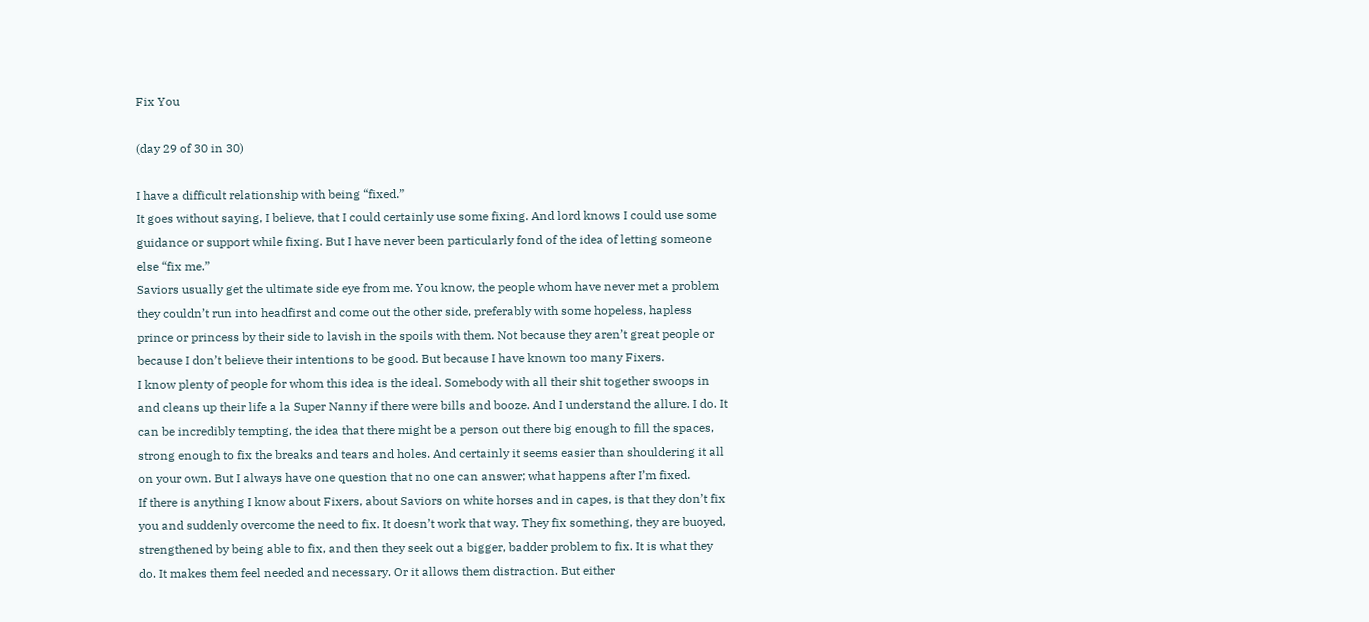Fix You

(day 29 of 30 in 30)

I have a difficult relationship with being “fixed.”
It goes without saying, I believe, that I could certainly use some fixing. And lord knows I could use some guidance or support while fixing. But I have never been particularly fond of the idea of letting someone else “fix me.”
Saviors usually get the ultimate side eye from me. You know, the people whom have never met a problem they couldn’t run into headfirst and come out the other side, preferably with some hopeless, hapless prince or princess by their side to lavish in the spoils with them. Not because they aren’t great people or because I don’t believe their intentions to be good. But because I have known too many Fixers.
I know plenty of people for whom this idea is the ideal. Somebody with all their shit together swoops in and cleans up their life a la Super Nanny if there were bills and booze. And I understand the allure. I do. It can be incredibly tempting, the idea that there might be a person out there big enough to fill the spaces, strong enough to fix the breaks and tears and holes. And certainly it seems easier than shouldering it all on your own. But I always have one question that no one can answer; what happens after I’m fixed.
If there is anything I know about Fixers, about Saviors on white horses and in capes, is that they don’t fix you and suddenly overcome the need to fix. It doesn’t work that way. They fix something, they are buoyed, strengthened by being able to fix, and then they seek out a bigger, badder problem to fix. It is what they do. It makes them feel needed and necessary. Or it allows them distraction. But either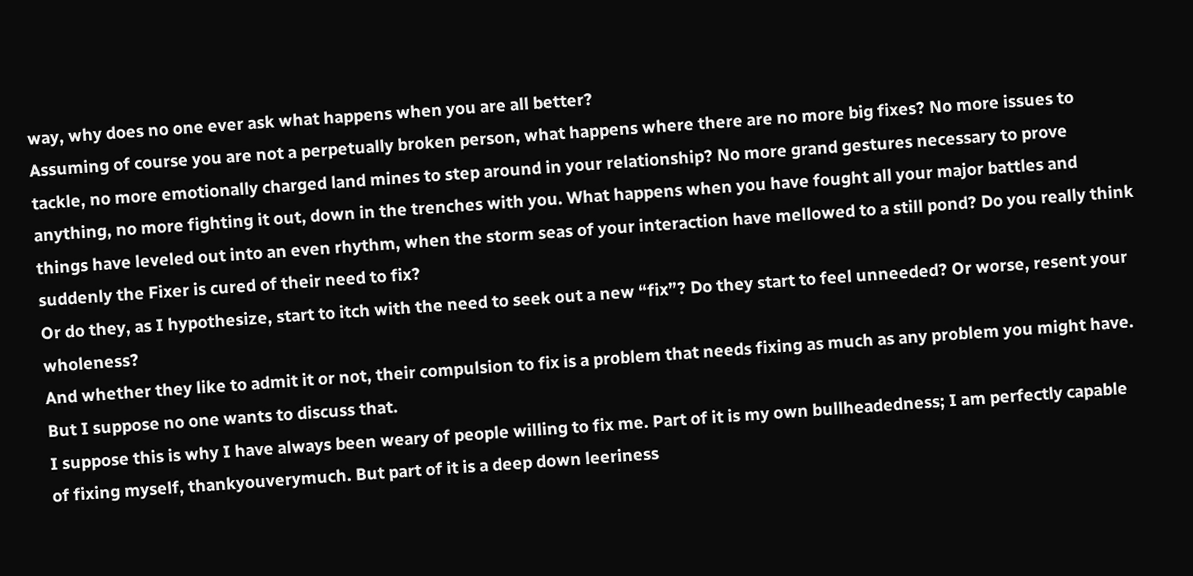way, why does no one ever ask what happens when you are all better?
Assuming of course you are not a perpetually broken person, what happens where there are no more big fixes? No more issues to tackle, no more emotionally charged land mines to step around in your relationship? No more grand gestures necessary to prove anything, no more fighting it out, down in the trenches with you. What happens when you have fought all your major battles and things have leveled out into an even rhythm, when the storm seas of your interaction have mellowed to a still pond? Do you really think suddenly the Fixer is cured of their need to fix?
Or do they, as I hypothesize, start to itch with the need to seek out a new “fix”? Do they start to feel unneeded? Or worse, resent your wholeness?
And whether they like to admit it or not, their compulsion to fix is a problem that needs fixing as much as any problem you might have. But I suppose no one wants to discuss that.
I suppose this is why I have always been weary of people willing to fix me. Part of it is my own bullheadedness; I am perfectly capable of fixing myself, thankyouverymuch. But part of it is a deep down leeriness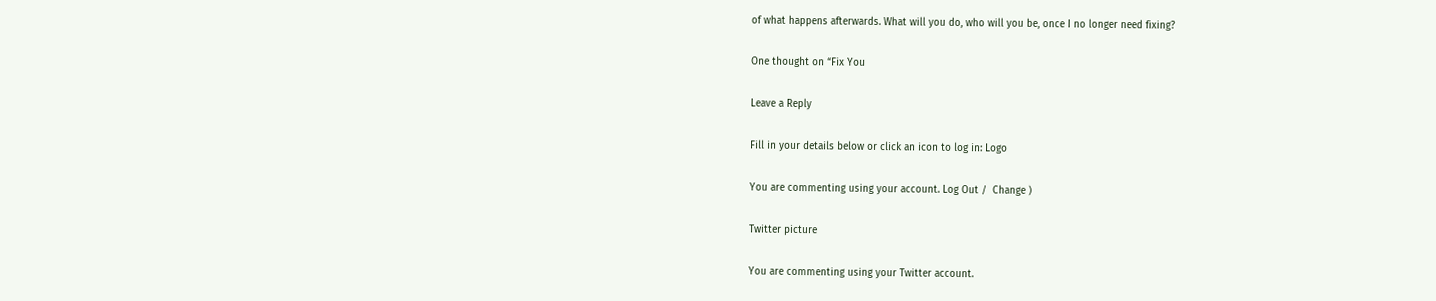of what happens afterwards. What will you do, who will you be, once I no longer need fixing?

One thought on “Fix You

Leave a Reply

Fill in your details below or click an icon to log in: Logo

You are commenting using your account. Log Out /  Change )

Twitter picture

You are commenting using your Twitter account.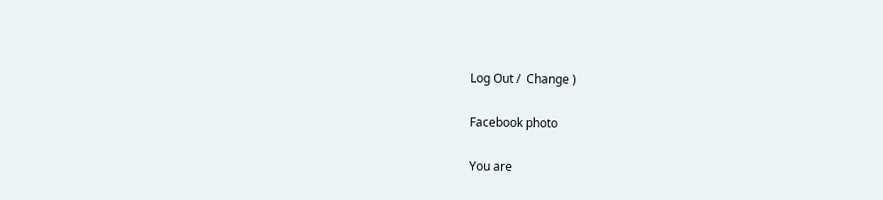Log Out /  Change )

Facebook photo

You are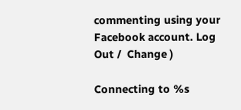commenting using your Facebook account. Log Out /  Change )

Connecting to %s